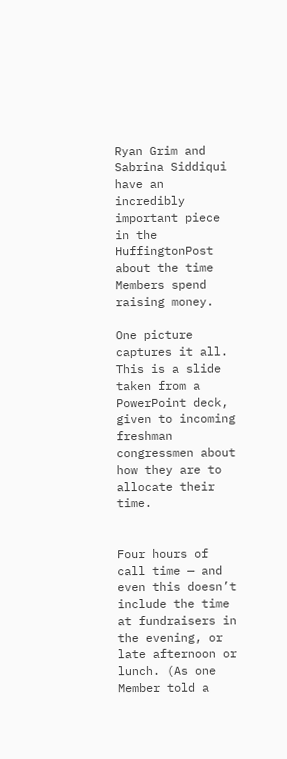Ryan Grim and Sabrina Siddiqui have an incredibly important piece in the HuffingtonPost about the time Members spend raising money.

One picture captures it all. This is a slide taken from a PowerPoint deck, given to incoming freshman congressmen about how they are to allocate their time.


Four hours of call time — and even this doesn’t include the time at fundraisers in the evening, or late afternoon or lunch. (As one Member told a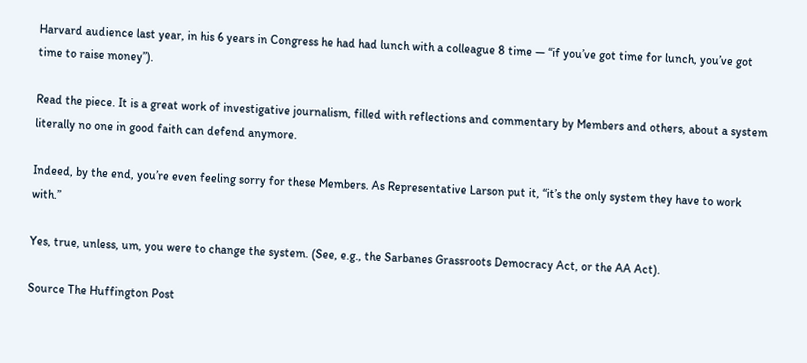Harvard audience last year, in his 6 years in Congress he had had lunch with a colleague 8 time — “if you’ve got time for lunch, you’ve got time to raise money”).

Read the piece. It is a great work of investigative journalism, filled with reflections and commentary by Members and others, about a system literally no one in good faith can defend anymore.

Indeed, by the end, you’re even feeling sorry for these Members. As Representative Larson put it, “it’s the only system they have to work with.”

Yes, true, unless, um, you were to change the system. (See, e.g., the Sarbanes Grassroots Democracy Act, or the AA Act).

Source The Huffington Post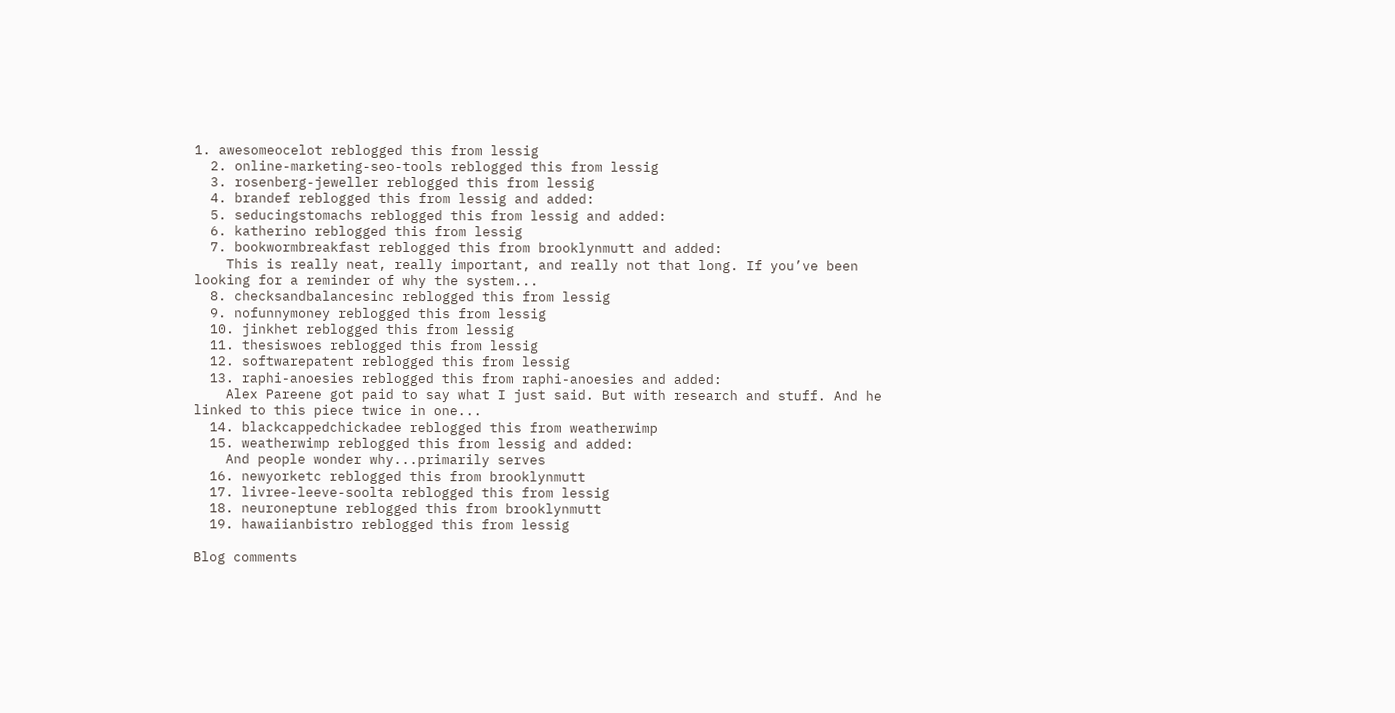1. awesomeocelot reblogged this from lessig
  2. online-marketing-seo-tools reblogged this from lessig
  3. rosenberg-jeweller reblogged this from lessig
  4. brandef reblogged this from lessig and added:
  5. seducingstomachs reblogged this from lessig and added:
  6. katherino reblogged this from lessig
  7. bookwormbreakfast reblogged this from brooklynmutt and added:
    This is really neat, really important, and really not that long. If you’ve been looking for a reminder of why the system...
  8. checksandbalancesinc reblogged this from lessig
  9. nofunnymoney reblogged this from lessig
  10. jinkhet reblogged this from lessig
  11. thesiswoes reblogged this from lessig
  12. softwarepatent reblogged this from lessig
  13. raphi-anoesies reblogged this from raphi-anoesies and added:
    Alex Pareene got paid to say what I just said. But with research and stuff. And he linked to this piece twice in one...
  14. blackcappedchickadee reblogged this from weatherwimp
  15. weatherwimp reblogged this from lessig and added:
    And people wonder why...primarily serves
  16. newyorketc reblogged this from brooklynmutt
  17. livree-leeve-soolta reblogged this from lessig
  18. neuroneptune reblogged this from brooklynmutt
  19. hawaiianbistro reblogged this from lessig

Blog comments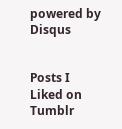powered by Disqus


Posts I Liked on Tumblr